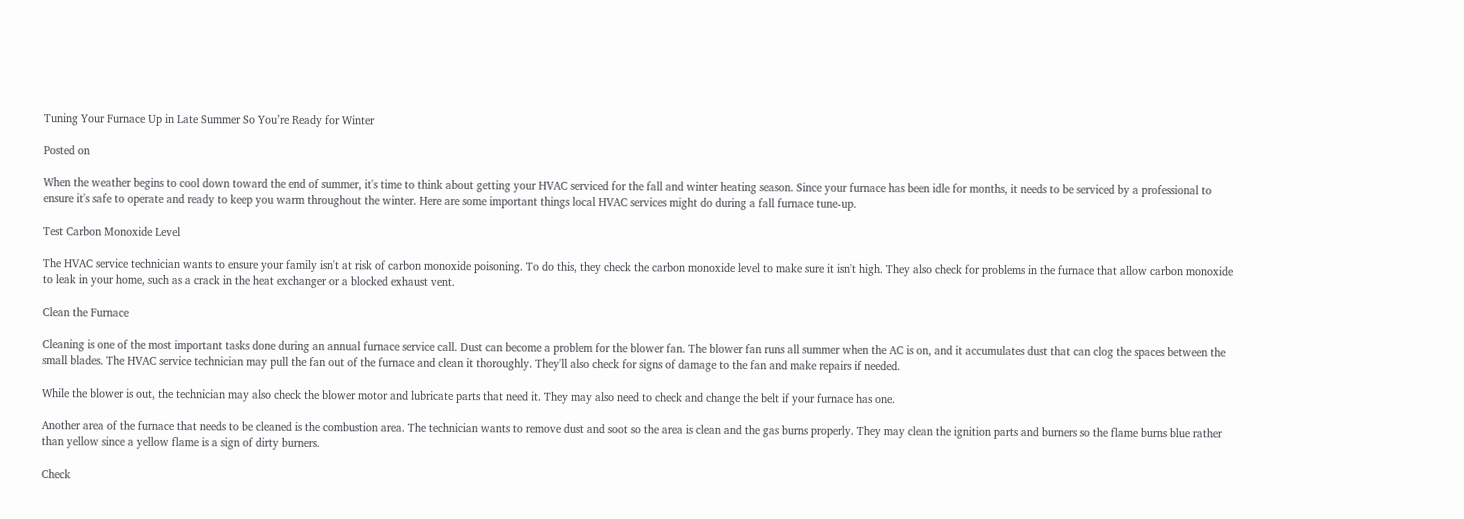Tuning Your Furnace Up in Late Summer So You’re Ready for Winter

Posted on

When the weather begins to cool down toward the end of summer, it's time to think about getting your HVAC serviced for the fall and winter heating season. Since your furnace has been idle for months, it needs to be serviced by a professional to ensure it's safe to operate and ready to keep you warm throughout the winter. Here are some important things local HVAC services might do during a fall furnace tune-up.

Test Carbon Monoxide Level

The HVAC service technician wants to ensure your family isn't at risk of carbon monoxide poisoning. To do this, they check the carbon monoxide level to make sure it isn't high. They also check for problems in the furnace that allow carbon monoxide to leak in your home, such as a crack in the heat exchanger or a blocked exhaust vent.

Clean the Furnace

Cleaning is one of the most important tasks done during an annual furnace service call. Dust can become a problem for the blower fan. The blower fan runs all summer when the AC is on, and it accumulates dust that can clog the spaces between the small blades. The HVAC service technician may pull the fan out of the furnace and clean it thoroughly. They'll also check for signs of damage to the fan and make repairs if needed.

While the blower is out, the technician may also check the blower motor and lubricate parts that need it. They may also need to check and change the belt if your furnace has one.

Another area of the furnace that needs to be cleaned is the combustion area. The technician wants to remove dust and soot so the area is clean and the gas burns properly. They may clean the ignition parts and burners so the flame burns blue rather than yellow since a yellow flame is a sign of dirty burners.

Check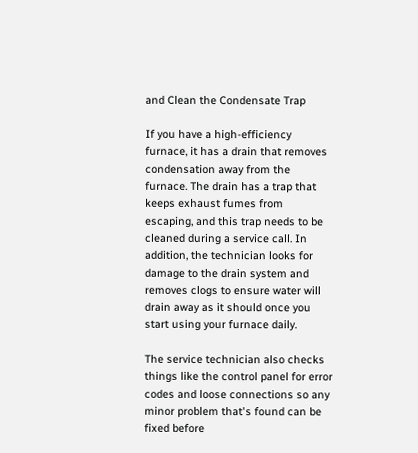and Clean the Condensate Trap

If you have a high-efficiency furnace, it has a drain that removes condensation away from the furnace. The drain has a trap that keeps exhaust fumes from escaping, and this trap needs to be cleaned during a service call. In addition, the technician looks for damage to the drain system and removes clogs to ensure water will drain away as it should once you start using your furnace daily.

The service technician also checks things like the control panel for error codes and loose connections so any minor problem that's found can be fixed before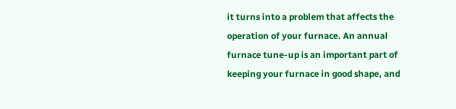it turns into a problem that affects the operation of your furnace. An annual furnace tune-up is an important part of keeping your furnace in good shape, and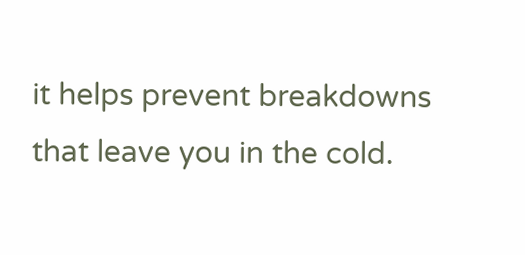it helps prevent breakdowns that leave you in the cold.